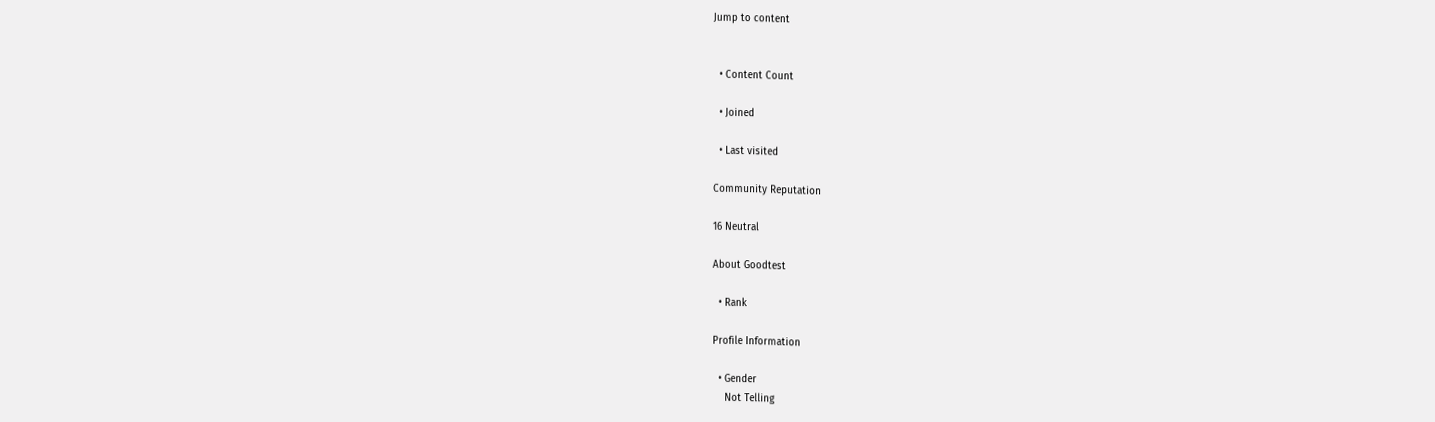Jump to content


  • Content Count

  • Joined

  • Last visited

Community Reputation

16 Neutral

About Goodtest

  • Rank

Profile Information

  • Gender
    Not Telling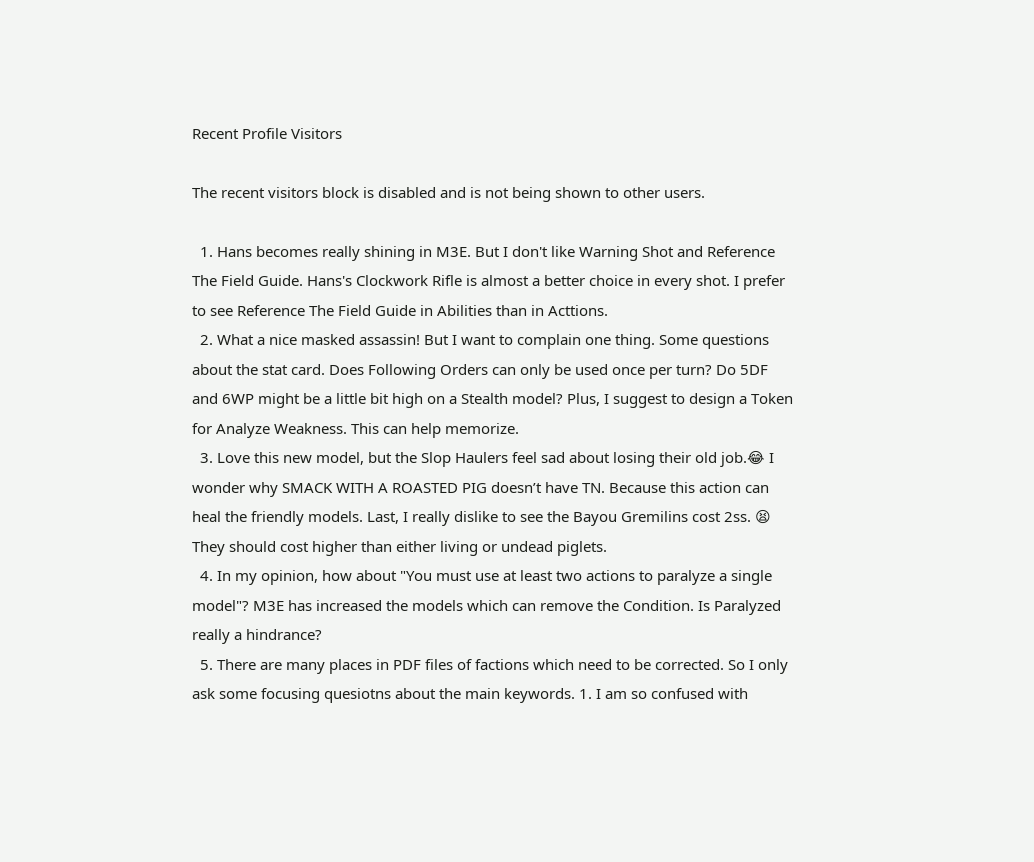Recent Profile Visitors

The recent visitors block is disabled and is not being shown to other users.

  1. Hans becomes really shining in M3E. But I don't like Warning Shot and Reference The Field Guide. Hans's Clockwork Rifle is almost a better choice in every shot. I prefer to see Reference The Field Guide in Abilities than in Acttions.
  2. What a nice masked assassin! But I want to complain one thing. Some questions about the stat card. Does Following Orders can only be used once per turn? Do 5DF and 6WP might be a little bit high on a Stealth model? Plus, I suggest to design a Token for Analyze Weakness. This can help memorize.
  3. Love this new model, but the Slop Haulers feel sad about losing their old job.😂 I wonder why SMACK WITH A ROASTED PIG doesn’t have TN. Because this action can heal the friendly models. Last, I really dislike to see the Bayou Gremilins cost 2ss. 😫 They should cost higher than either living or undead piglets.
  4. In my opinion, how about "You must use at least two actions to paralyze a single model"? M3E has increased the models which can remove the Condition. Is Paralyzed really a hindrance?
  5. There are many places in PDF files of factions which need to be corrected. So I only ask some focusing quesiotns about the main keywords. 1. I am so confused with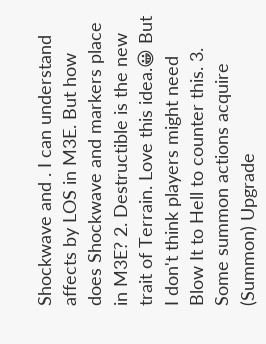Shockwave and . I can understand affects by LOS in M3E. But how does Shockwave and markers place in M3E? 2. Destructible is the new trait of Terrain. Love this idea.😀 But I don't think players might need Blow It to Hell to counter this. 3. Some summon actions acquire (Summon) Upgrade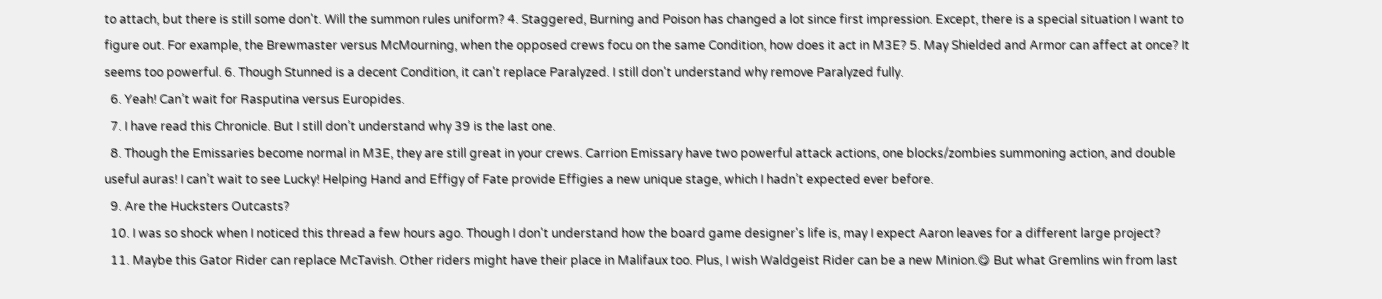to attach, but there is still some don't. Will the summon rules uniform? 4. Staggered, Burning and Poison has changed a lot since first impression. Except, there is a special situation I want to figure out. For example, the Brewmaster versus McMourning, when the opposed crews focu on the same Condition, how does it act in M3E? 5. May Shielded and Armor can affect at once? It seems too powerful. 6. Though Stunned is a decent Condition, it can't replace Paralyzed. I still don't understand why remove Paralyzed fully.
  6. Yeah! Can’t wait for Rasputina versus Europides.
  7. I have read this Chronicle. But I still don’t understand why 39 is the last one.
  8. Though the Emissaries become normal in M3E, they are still great in your crews. Carrion Emissary have two powerful attack actions, one blocks/zombies summoning action, and double useful auras! I can’t wait to see Lucky! Helping Hand and Effigy of Fate provide Effigies a new unique stage, which I hadn’t expected ever before.
  9. Are the Hucksters Outcasts?
  10. I was so shock when I noticed this thread a few hours ago. Though I don't understand how the board game designer's life is, may I expect Aaron leaves for a different large project?
  11. Maybe this Gator Rider can replace McTavish. Other riders might have their place in Malifaux too. Plus, I wish Waldgeist Rider can be a new Minion.😋 But what Gremlins win from last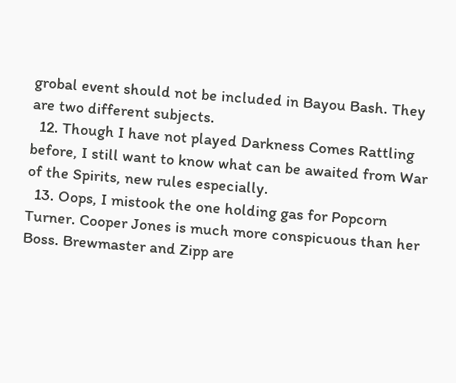grobal event should not be included in Bayou Bash. They are two different subjects.
  12. Though I have not played Darkness Comes Rattling before, I still want to know what can be awaited from War of the Spirits, new rules especially.
  13. Oops, I mistook the one holding gas for Popcorn Turner. Cooper Jones is much more conspicuous than her Boss. Brewmaster and Zipp are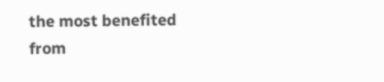the most benefited from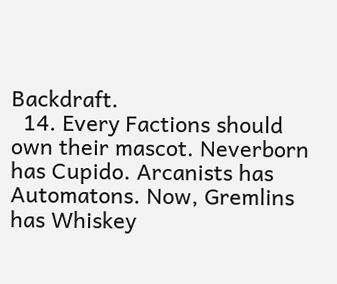Backdraft.
  14. Every Factions should own their mascot. Neverborn has Cupido. Arcanists has Automatons. Now, Gremlins has Whiskey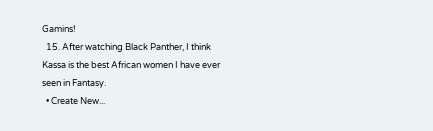Gamins!
  15. After watching Black Panther, I think Kassa is the best African women I have ever seen in Fantasy.
  • Create New...